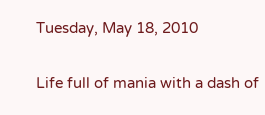Tuesday, May 18, 2010

Life full of mania with a dash of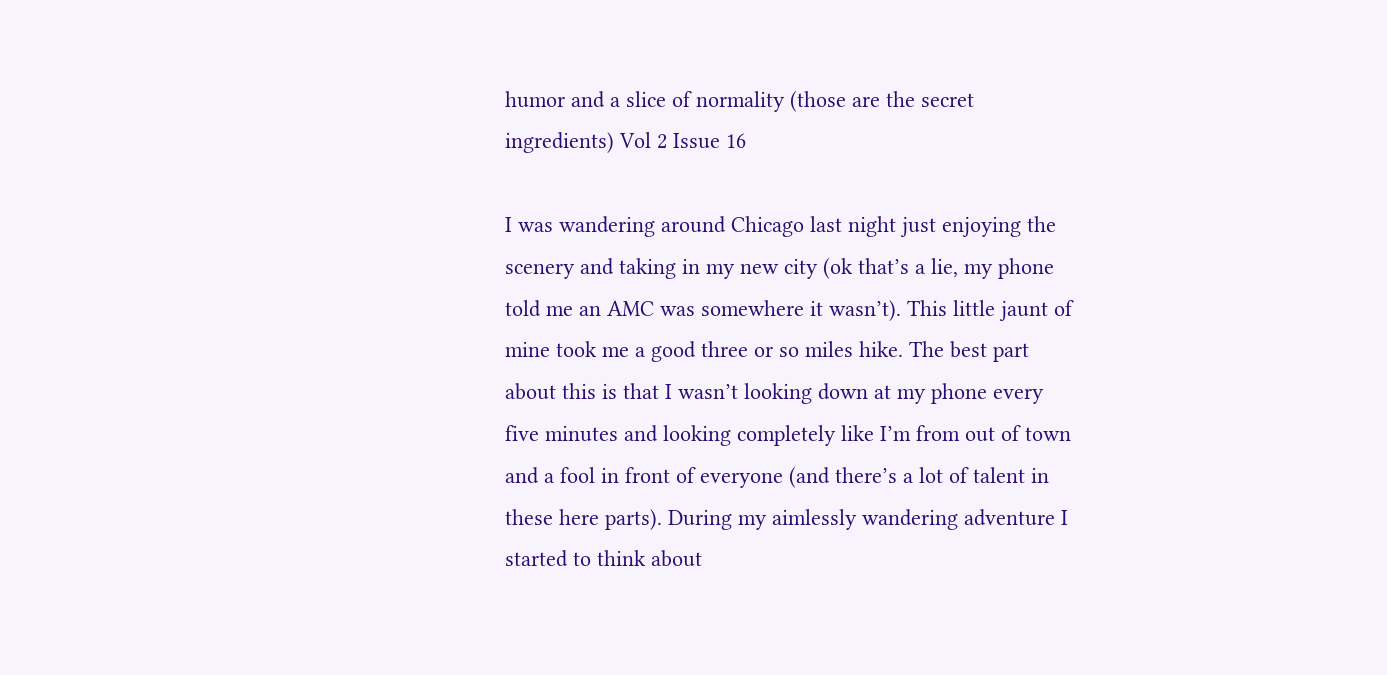humor and a slice of normality (those are the secret ingredients) Vol 2 Issue 16

I was wandering around Chicago last night just enjoying the scenery and taking in my new city (ok that’s a lie, my phone told me an AMC was somewhere it wasn’t). This little jaunt of mine took me a good three or so miles hike. The best part about this is that I wasn’t looking down at my phone every five minutes and looking completely like I’m from out of town and a fool in front of everyone (and there’s a lot of talent in these here parts). During my aimlessly wandering adventure I started to think about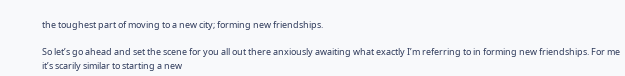the toughest part of moving to a new city; forming new friendships.

So let’s go ahead and set the scene for you all out there anxiously awaiting what exactly I’m referring to in forming new friendships. For me it’s scarily similar to starting a new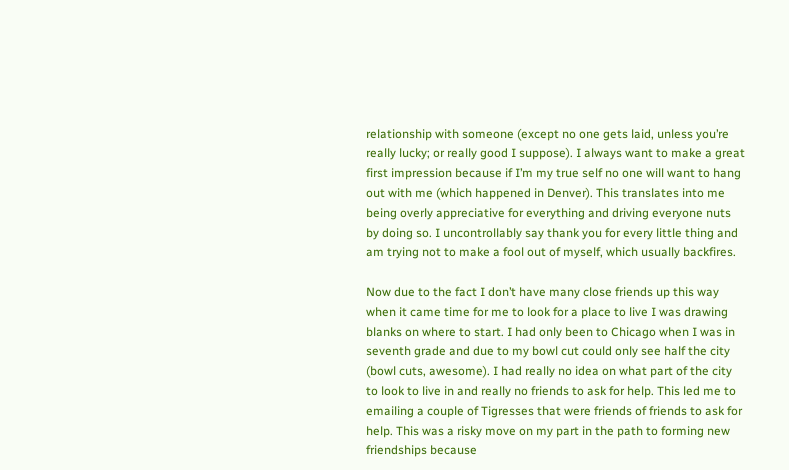relationship with someone (except no one gets laid, unless you’re really lucky; or really good I suppose). I always want to make a great first impression because if I’m my true self no one will want to hang out with me (which happened in Denver). This translates into me being overly appreciative for everything and driving everyone nuts by doing so. I uncontrollably say thank you for every little thing and am trying not to make a fool out of myself, which usually backfires.

Now due to the fact I don’t have many close friends up this way when it came time for me to look for a place to live I was drawing blanks on where to start. I had only been to Chicago when I was in seventh grade and due to my bowl cut could only see half the city (bowl cuts, awesome). I had really no idea on what part of the city to look to live in and really no friends to ask for help. This led me to emailing a couple of Tigresses that were friends of friends to ask for help. This was a risky move on my part in the path to forming new friendships because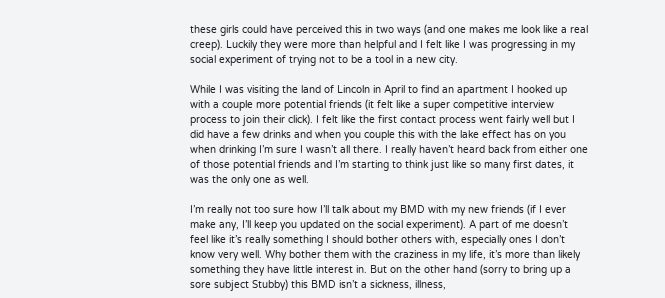these girls could have perceived this in two ways (and one makes me look like a real creep). Luckily they were more than helpful and I felt like I was progressing in my social experiment of trying not to be a tool in a new city.

While I was visiting the land of Lincoln in April to find an apartment I hooked up with a couple more potential friends (it felt like a super competitive interview process to join their click). I felt like the first contact process went fairly well but I did have a few drinks and when you couple this with the lake effect has on you when drinking I’m sure I wasn’t all there. I really haven’t heard back from either one of those potential friends and I’m starting to think just like so many first dates, it was the only one as well.

I’m really not too sure how I’ll talk about my BMD with my new friends (if I ever make any, I’ll keep you updated on the social experiment). A part of me doesn’t feel like it’s really something I should bother others with, especially ones I don’t know very well. Why bother them with the craziness in my life, it’s more than likely something they have little interest in. But on the other hand (sorry to bring up a sore subject Stubby) this BMD isn’t a sickness, illness,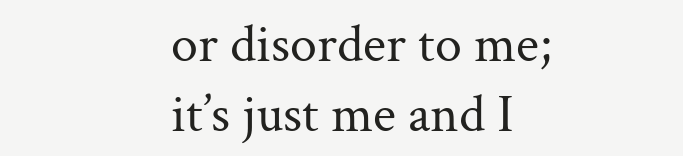or disorder to me; it’s just me and I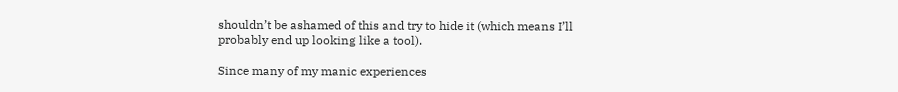shouldn’t be ashamed of this and try to hide it (which means I’ll probably end up looking like a tool).

Since many of my manic experiences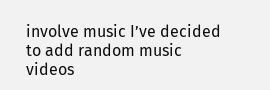involve music I’ve decided to add random music videos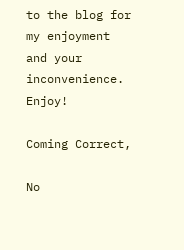to the blog for my enjoyment and your inconvenience. Enjoy!

Coming Correct,

No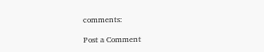comments:

Post a Comment